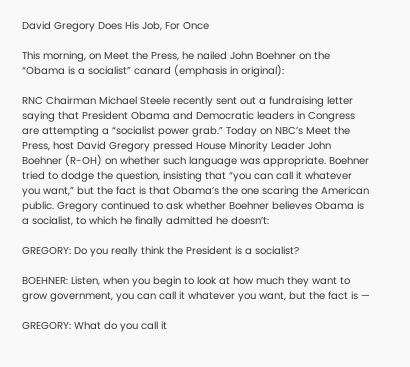David Gregory Does His Job, For Once

This morning, on Meet the Press, he nailed John Boehner on the “Obama is a socialist” canard (emphasis in original):

RNC Chairman Michael Steele recently sent out a fundraising letter saying that President Obama and Democratic leaders in Congress are attempting a “socialist power grab.” Today on NBC’s Meet the Press, host David Gregory pressed House Minority Leader John Boehner (R-OH) on whether such language was appropriate. Boehner tried to dodge the question, insisting that “you can call it whatever you want,” but the fact is that Obama’s the one scaring the American public. Gregory continued to ask whether Boehner believes Obama is a socialist, to which he finally admitted he doesn’t:

GREGORY: Do you really think the President is a socialist?

BOEHNER: Listen, when you begin to look at how much they want to grow government, you can call it whatever you want, but the fact is —

GREGORY: What do you call it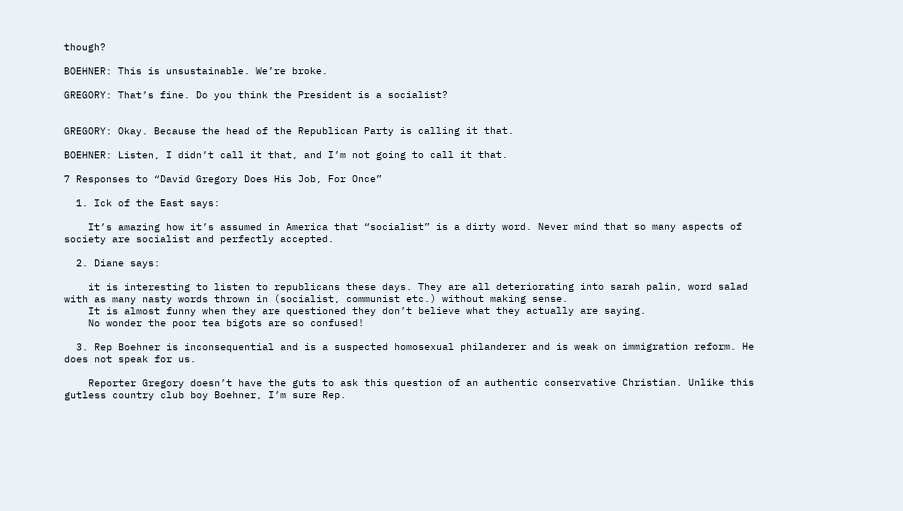though?

BOEHNER: This is unsustainable. We’re broke.

GREGORY: That’s fine. Do you think the President is a socialist?


GREGORY: Okay. Because the head of the Republican Party is calling it that.

BOEHNER: Listen, I didn’t call it that, and I’m not going to call it that.

7 Responses to “David Gregory Does His Job, For Once”

  1. Ick of the East says:

    It’s amazing how it’s assumed in America that “socialist” is a dirty word. Never mind that so many aspects of society are socialist and perfectly accepted.

  2. Diane says:

    it is interesting to listen to republicans these days. They are all deteriorating into sarah palin, word salad with as many nasty words thrown in (socialist, communist etc.) without making sense.
    It is almost funny when they are questioned they don’t believe what they actually are saying.
    No wonder the poor tea bigots are so confused!

  3. Rep Boehner is inconsequential and is a suspected homosexual philanderer and is weak on immigration reform. He does not speak for us.

    Reporter Gregory doesn’t have the guts to ask this question of an authentic conservative Christian. Unlike this gutless country club boy Boehner, I’m sure Rep.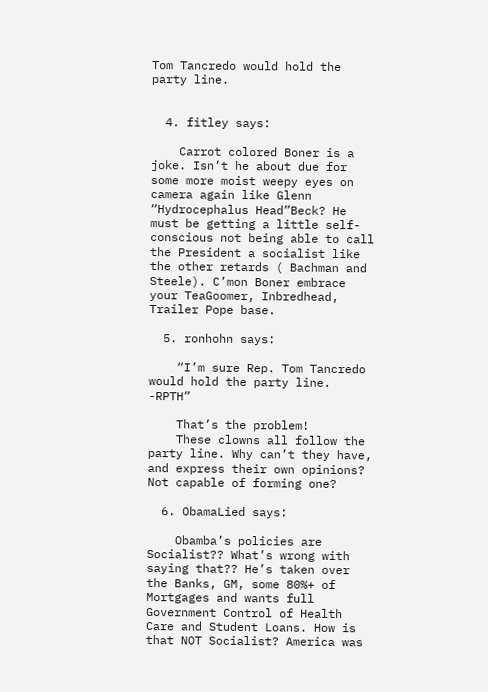Tom Tancredo would hold the party line.


  4. fitley says:

    Carrot colored Boner is a joke. Isn’t he about due for some more moist weepy eyes on camera again like Glenn “Hydrocephalus Head”Beck? He must be getting a little self-conscious not being able to call the President a socialist like the other retards ( Bachman and Steele). C’mon Boner embrace your TeaGoomer, Inbredhead, Trailer Pope base.

  5. ronhohn says:

    “I’m sure Rep. Tom Tancredo would hold the party line. -RPTH”

    That’s the problem!
    These clowns all follow the party line. Why can’t they have, and express their own opinions? Not capable of forming one?

  6. ObamaLied says:

    Obamba’s policies are Socialist?? What’s wrong with saying that?? He’s taken over the Banks, GM, some 80%+ of Mortgages and wants full Government Control of Health Care and Student Loans. How is that NOT Socialist? America was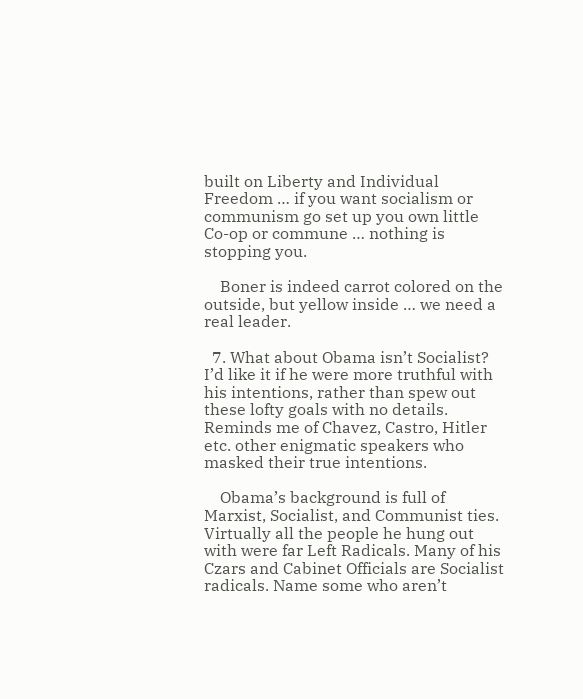built on Liberty and Individual Freedom … if you want socialism or communism go set up you own little Co-op or commune … nothing is stopping you.

    Boner is indeed carrot colored on the outside, but yellow inside … we need a real leader.

  7. What about Obama isn’t Socialist? I’d like it if he were more truthful with his intentions, rather than spew out these lofty goals with no details. Reminds me of Chavez, Castro, Hitler etc. other enigmatic speakers who masked their true intentions.

    Obama’s background is full of Marxist, Socialist, and Communist ties. Virtually all the people he hung out with were far Left Radicals. Many of his Czars and Cabinet Officials are Socialist radicals. Name some who aren’t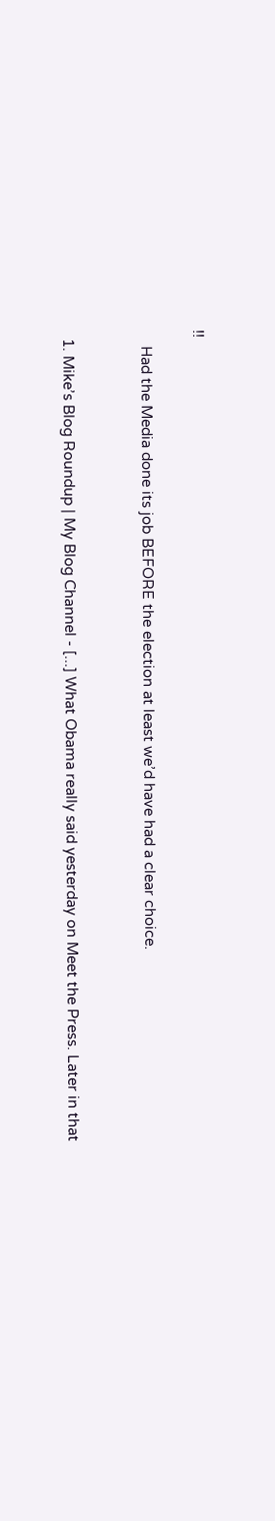!!

    Had the Media done its job BEFORE the election at least we’d have had a clear choice.


  1. Mike’s Blog Roundup | My Blog Channel - [...] What Obama really said yesterday on Meet the Press. Later in that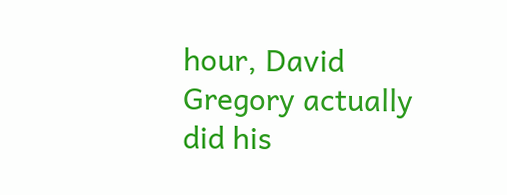hour, David Gregory actually did his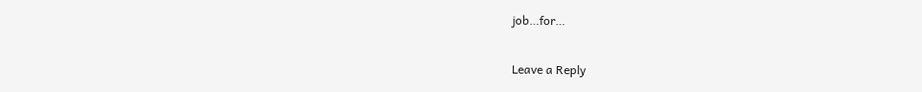job…for…

Leave a Reply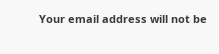Your email address will not be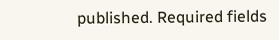published. Required fields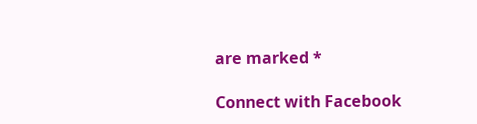are marked *

Connect with Facebook